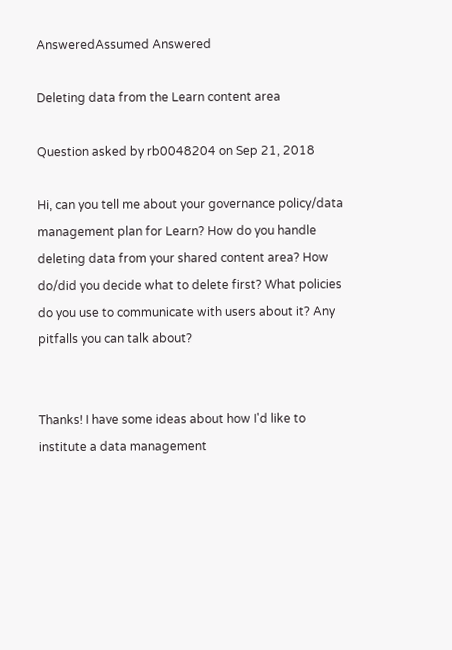AnsweredAssumed Answered

Deleting data from the Learn content area

Question asked by rb0048204 on Sep 21, 2018

Hi, can you tell me about your governance policy/data management plan for Learn? How do you handle deleting data from your shared content area? How do/did you decide what to delete first? What policies do you use to communicate with users about it? Any pitfalls you can talk about?


Thanks! I have some ideas about how I'd like to institute a data management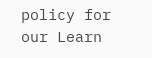policy for our Learn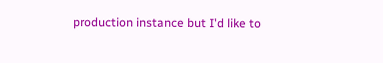production instance but I'd like to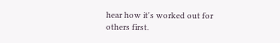hear how it's worked out for others first.